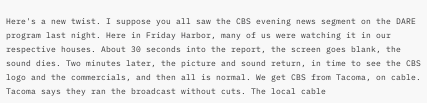Here's a new twist. I suppose you all saw the CBS evening news segment on the DARE program last night. Here in Friday Harbor, many of us were watching it in our respective houses. About 30 seconds into the report, the screen goes blank, the sound dies. Two minutes later, the picture and sound return, in time to see the CBS logo and the commercials, and then all is normal. We get CBS from Tacoma, on cable. Tacoma says they ran the broadcast without cuts. The local cable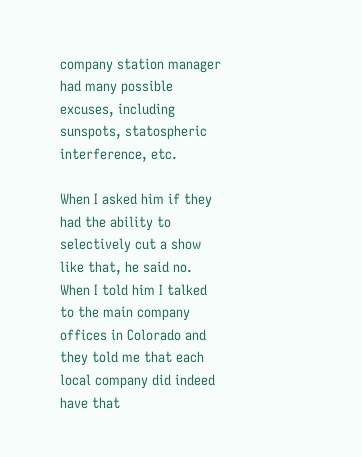company station manager had many possible excuses, including sunspots, statospheric interference, etc.

When I asked him if they had the ability to selectively cut a show like that, he said no. When I told him I talked to the main company offices in Colorado and they told me that each local company did indeed have that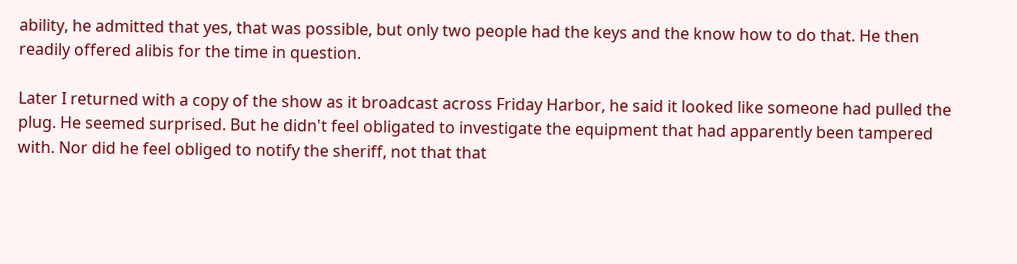ability, he admitted that yes, that was possible, but only two people had the keys and the know how to do that. He then readily offered alibis for the time in question.

Later I returned with a copy of the show as it broadcast across Friday Harbor, he said it looked like someone had pulled the plug. He seemed surprised. But he didn't feel obligated to investigate the equipment that had apparently been tampered with. Nor did he feel obliged to notify the sheriff, not that that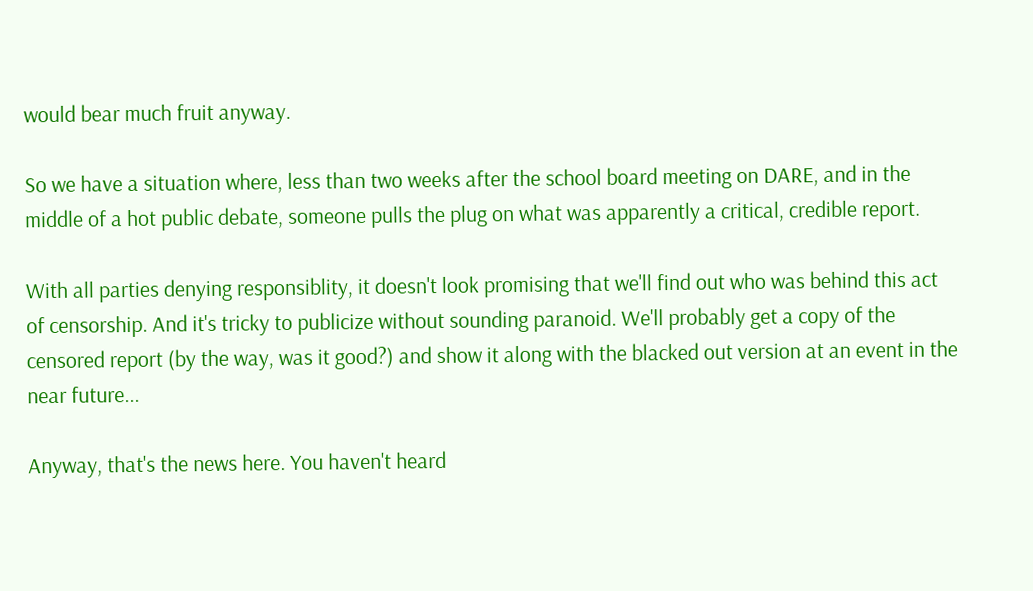would bear much fruit anyway.

So we have a situation where, less than two weeks after the school board meeting on DARE, and in the middle of a hot public debate, someone pulls the plug on what was apparently a critical, credible report.

With all parties denying responsiblity, it doesn't look promising that we'll find out who was behind this act of censorship. And it's tricky to publicize without sounding paranoid. We'll probably get a copy of the censored report (by the way, was it good?) and show it along with the blacked out version at an event in the near future...

Anyway, that's the news here. You haven't heard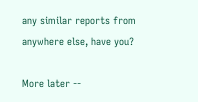any similar reports from anywhere else, have you?

More later --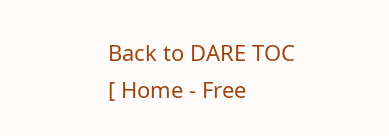Back to DARE TOC
[ Home - Free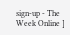sign-up - The Week Online ]